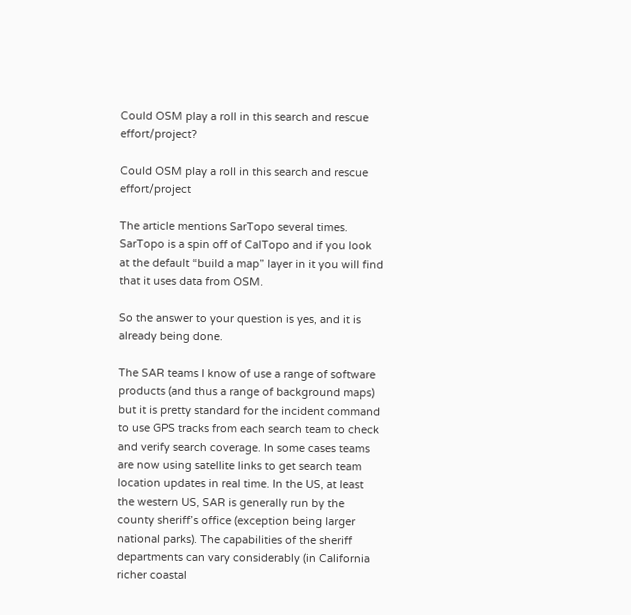Could OSM play a roll in this search and rescue effort/project?

Could OSM play a roll in this search and rescue effort/project

The article mentions SarTopo several times. SarTopo is a spin off of CalTopo and if you look at the default “build a map” layer in it you will find that it uses data from OSM.

So the answer to your question is yes, and it is already being done.

The SAR teams I know of use a range of software products (and thus a range of background maps) but it is pretty standard for the incident command to use GPS tracks from each search team to check and verify search coverage. In some cases teams are now using satellite links to get search team location updates in real time. In the US, at least the western US, SAR is generally run by the county sheriff’s office (exception being larger national parks). The capabilities of the sheriff departments can vary considerably (in California richer coastal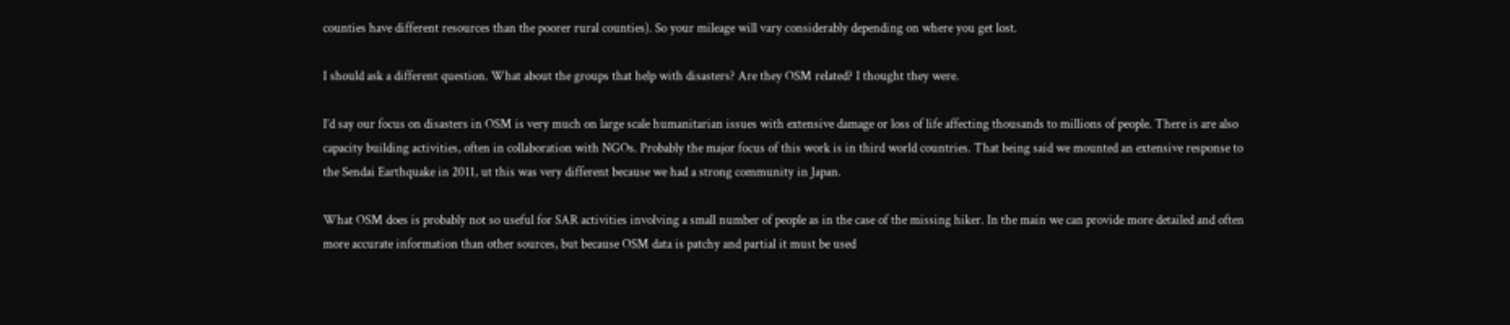counties have different resources than the poorer rural counties). So your mileage will vary considerably depending on where you get lost.

I should ask a different question. What about the groups that help with disasters? Are they OSM related? I thought they were.

I’d say our focus on disasters in OSM is very much on large scale humanitarian issues with extensive damage or loss of life affecting thousands to millions of people. There is are also capacity building activities, often in collaboration with NGOs. Probably the major focus of this work is in third world countries. That being said we mounted an extensive response to the Sendai Earthquake in 2011, ut this was very different because we had a strong community in Japan.

What OSM does is probably not so useful for SAR activities involving a small number of people as in the case of the missing hiker. In the main we can provide more detailed and often more accurate information than other sources, but because OSM data is patchy and partial it must be used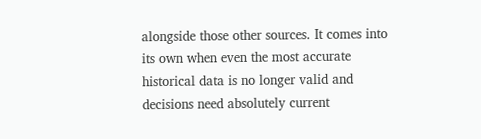alongside those other sources. It comes into its own when even the most accurate historical data is no longer valid and decisions need absolutely current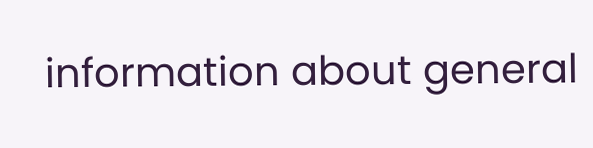information about general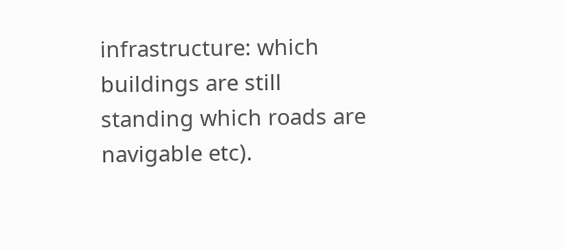infrastructure: which buildings are still standing which roads are navigable etc).